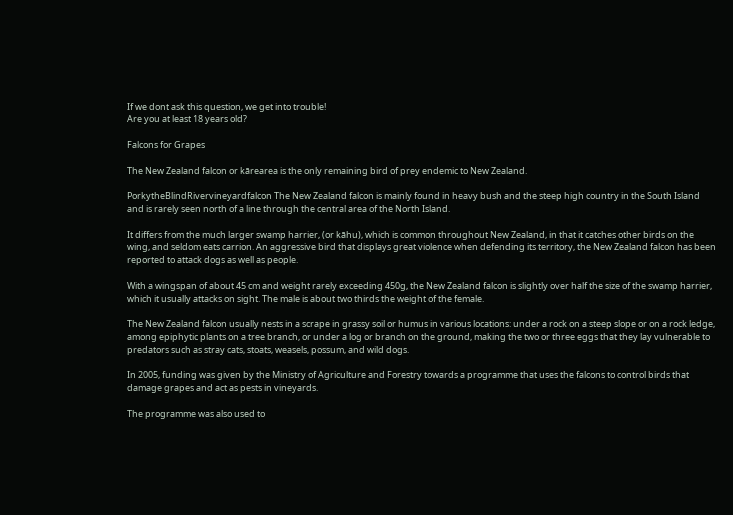If we dont ask this question, we get into trouble!
Are you at least 18 years old?

Falcons for Grapes

The New Zealand falcon or kārearea is the only remaining bird of prey endemic to New Zealand.

PorkytheBlindRivervineyardfalcon The New Zealand falcon is mainly found in heavy bush and the steep high country in the South Island and is rarely seen north of a line through the central area of the North Island.

It differs from the much larger swamp harrier, (or kāhu), which is common throughout New Zealand, in that it catches other birds on the wing, and seldom eats carrion. An aggressive bird that displays great violence when defending its territory, the New Zealand falcon has been reported to attack dogs as well as people.

With a wingspan of about 45 cm and weight rarely exceeding 450g, the New Zealand falcon is slightly over half the size of the swamp harrier, which it usually attacks on sight. The male is about two thirds the weight of the female.

The New Zealand falcon usually nests in a scrape in grassy soil or humus in various locations: under a rock on a steep slope or on a rock ledge, among epiphytic plants on a tree branch, or under a log or branch on the ground, making the two or three eggs that they lay vulnerable to predators such as stray cats, stoats, weasels, possum, and wild dogs.

In 2005, funding was given by the Ministry of Agriculture and Forestry towards a programme that uses the falcons to control birds that damage grapes and act as pests in vineyards.

The programme was also used to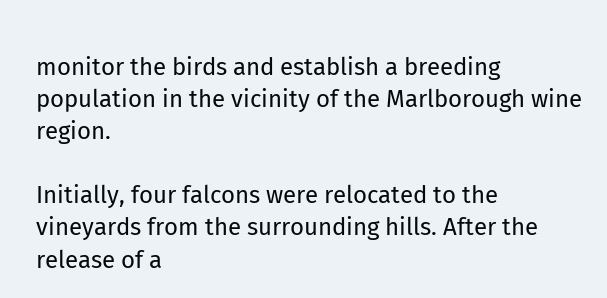monitor the birds and establish a breeding population in the vicinity of the Marlborough wine region.

Initially, four falcons were relocated to the vineyards from the surrounding hills. After the release of a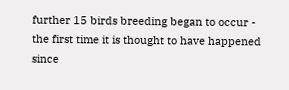further 15 birds breeding began to occur - the first time it is thought to have happened since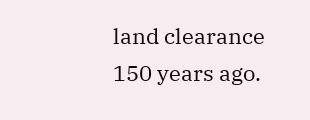land clearance 150 years ago.